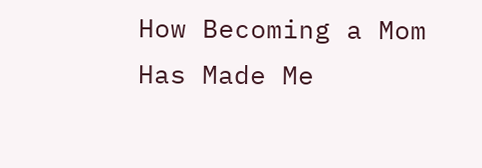How Becoming a Mom Has Made Me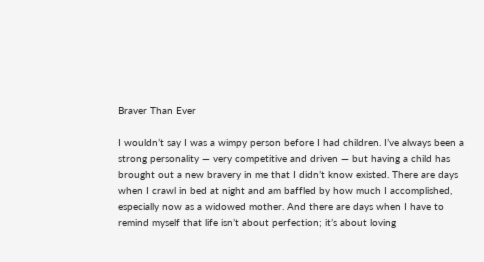Braver Than Ever

I wouldn’t say I was a wimpy person before I had children. I’ve always been a strong personality — very competitive and driven — but having a child has brought out a new bravery in me that I didn’t know existed. There are days when I crawl in bed at night and am baffled by how much I accomplished, especially now as a widowed mother. And there are days when I have to remind myself that life isn’t about perfection; it’s about loving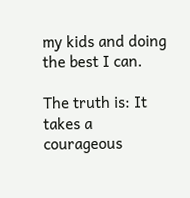my kids and doing the best I can.

The truth is: It takes a courageous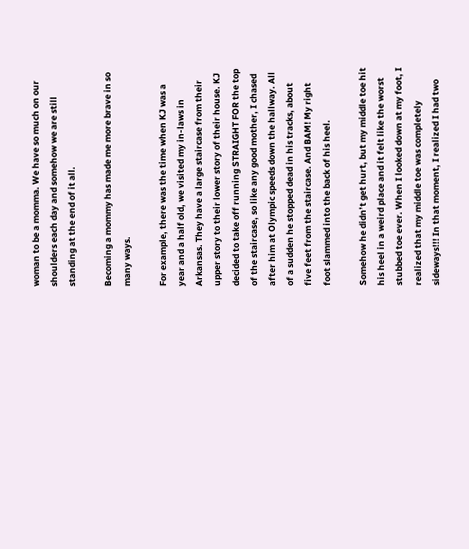woman to be a momma. We have so much on our shoulders each day and somehow we are still standing at the end of it all.

Becoming a mommy has made me more brave in so many ways.

For example, there was the time when KJ was a year and a half old, we visited my in-laws in Arkansas. They have a large staircase from their upper story to their lower story of their house. KJ decided to take off running STRAIGHT FOR the top of the staircase, so like any good mother, I chased after him at Olympic speeds down the hallway. All of a sudden he stopped dead in his tracks, about five feet from the staircase. And BAM! My right foot slammed into the back of his heel.

Somehow he didn’t get hurt, but my middle toe hit his heel in a weird place and it felt like the worst stubbed toe ever. When I looked down at my foot, I realized that my middle toe was completely sideways!!! In that moment, I realized I had two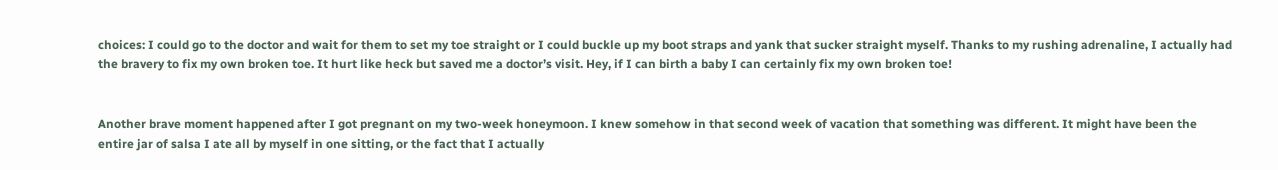choices: I could go to the doctor and wait for them to set my toe straight or I could buckle up my boot straps and yank that sucker straight myself. Thanks to my rushing adrenaline, I actually had the bravery to fix my own broken toe. It hurt like heck but saved me a doctor’s visit. Hey, if I can birth a baby I can certainly fix my own broken toe!


Another brave moment happened after I got pregnant on my two-week honeymoon. I knew somehow in that second week of vacation that something was different. It might have been the entire jar of salsa I ate all by myself in one sitting, or the fact that I actually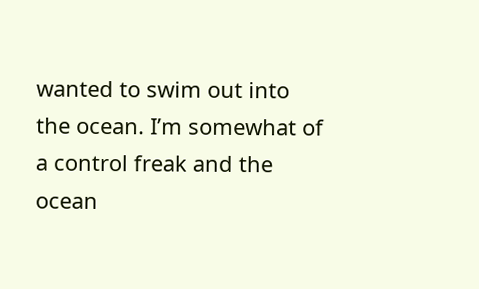wanted to swim out into the ocean. I’m somewhat of a control freak and the ocean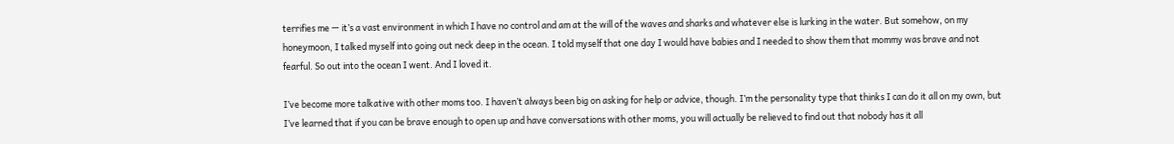terrifies me — it’s a vast environment in which I have no control and am at the will of the waves and sharks and whatever else is lurking in the water. But somehow, on my honeymoon, I talked myself into going out neck deep in the ocean. I told myself that one day I would have babies and I needed to show them that mommy was brave and not fearful. So out into the ocean I went. And I loved it.

I’ve become more talkative with other moms too. I haven’t always been big on asking for help or advice, though. I’m the personality type that thinks I can do it all on my own, but I’ve learned that if you can be brave enough to open up and have conversations with other moms, you will actually be relieved to find out that nobody has it all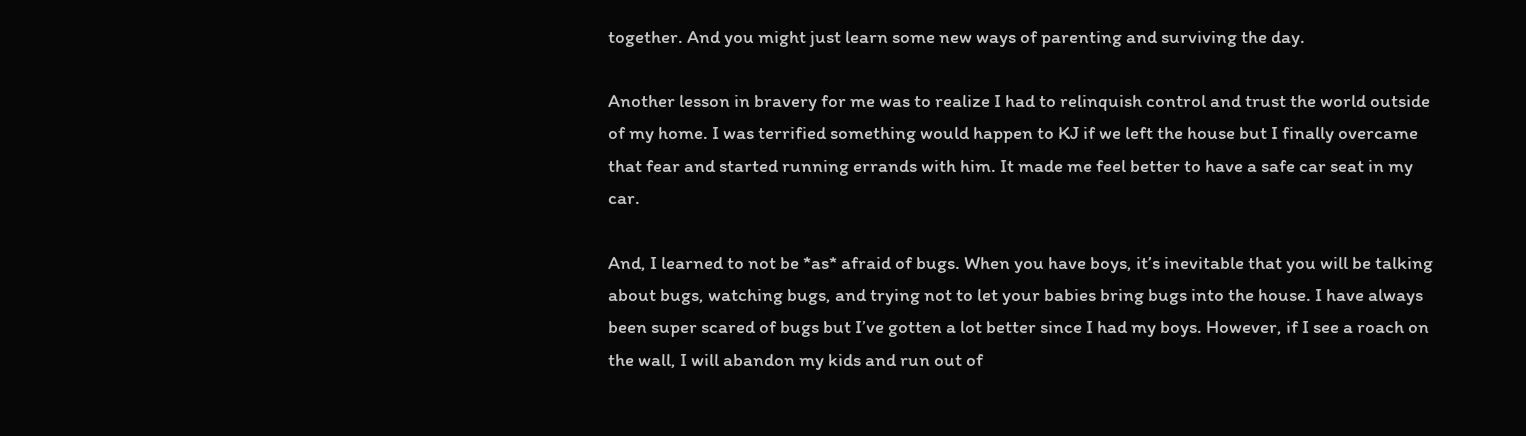together. And you might just learn some new ways of parenting and surviving the day.

Another lesson in bravery for me was to realize I had to relinquish control and trust the world outside of my home. I was terrified something would happen to KJ if we left the house but I finally overcame that fear and started running errands with him. It made me feel better to have a safe car seat in my car.

And, I learned to not be *as* afraid of bugs. When you have boys, it’s inevitable that you will be talking about bugs, watching bugs, and trying not to let your babies bring bugs into the house. I have always been super scared of bugs but I’ve gotten a lot better since I had my boys. However, if I see a roach on the wall, I will abandon my kids and run out of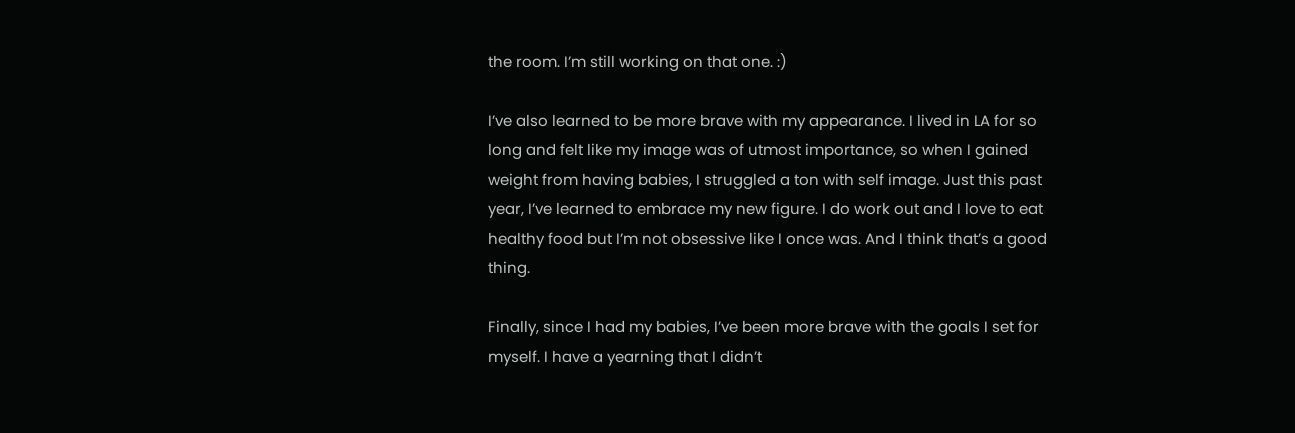the room. I’m still working on that one. :)

I’ve also learned to be more brave with my appearance. I lived in LA for so long and felt like my image was of utmost importance, so when I gained weight from having babies, I struggled a ton with self image. Just this past year, I’ve learned to embrace my new figure. I do work out and I love to eat healthy food but I’m not obsessive like I once was. And I think that’s a good thing.

Finally, since I had my babies, I’ve been more brave with the goals I set for myself. I have a yearning that I didn’t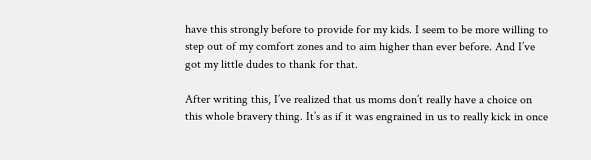have this strongly before to provide for my kids. I seem to be more willing to step out of my comfort zones and to aim higher than ever before. And I’ve got my little dudes to thank for that.

After writing this, I’ve realized that us moms don’t really have a choice on this whole bravery thing. It’s as if it was engrained in us to really kick in once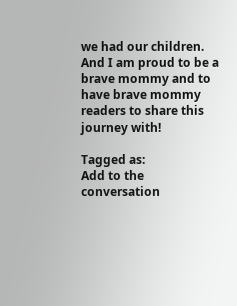we had our children. And I am proud to be a brave mommy and to have brave mommy readers to share this journey with!

Tagged as:
Add to the conversation